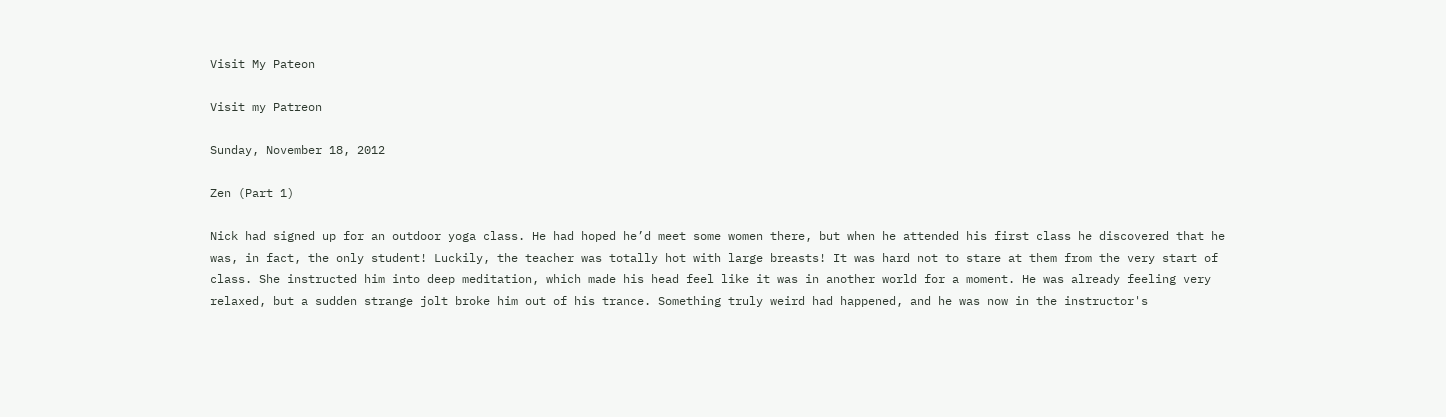Visit My Pateon

Visit my Patreon

Sunday, November 18, 2012

Zen (Part 1)

Nick had signed up for an outdoor yoga class. He had hoped he’d meet some women there, but when he attended his first class he discovered that he was, in fact, the only student! Luckily, the teacher was totally hot with large breasts! It was hard not to stare at them from the very start of class. She instructed him into deep meditation, which made his head feel like it was in another world for a moment. He was already feeling very relaxed, but a sudden strange jolt broke him out of his trance. Something truly weird had happened, and he was now in the instructor's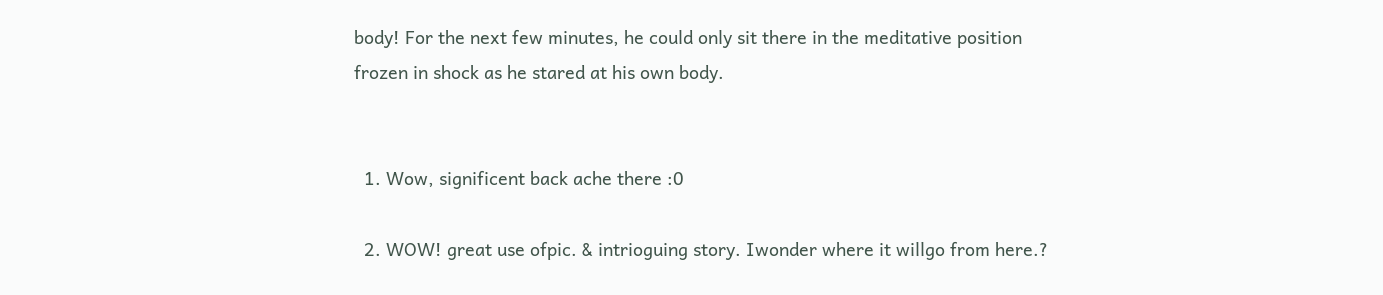body! For the next few minutes, he could only sit there in the meditative position frozen in shock as he stared at his own body.


  1. Wow, significent back ache there :0

  2. WOW! great use ofpic. & intrioguing story. Iwonder where it willgo from here.?